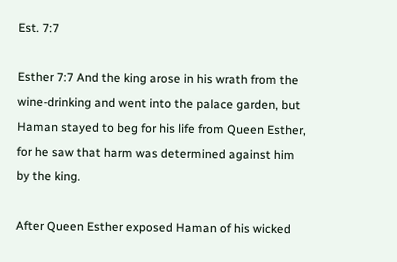Est. 7:7

Esther 7:7 And the king arose in his wrath from the wine-drinking and went into the palace garden, but Haman stayed to beg for his life from Queen Esther, for he saw that harm was determined against him by the king.

After Queen Esther exposed Haman of his wicked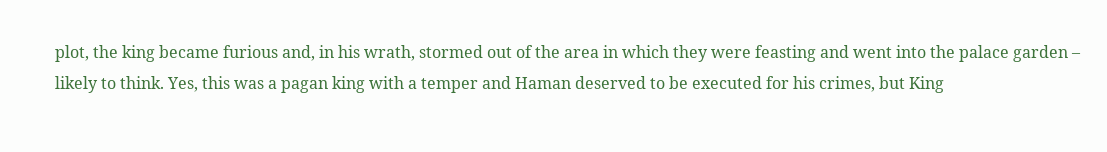plot, the king became furious and, in his wrath, stormed out of the area in which they were feasting and went into the palace garden – likely to think. Yes, this was a pagan king with a temper and Haman deserved to be executed for his crimes, but King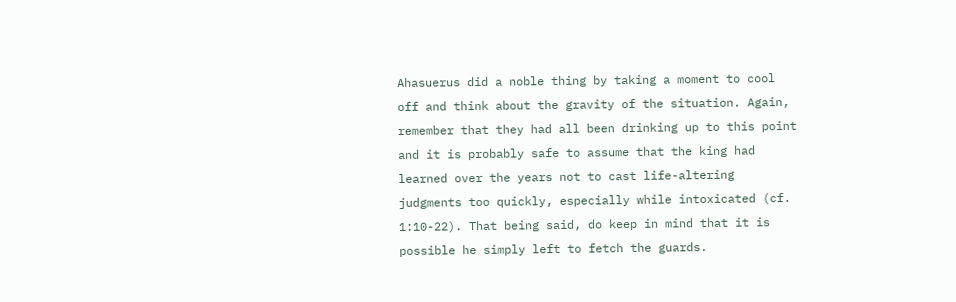Ahasuerus did a noble thing by taking a moment to cool off and think about the gravity of the situation. Again, remember that they had all been drinking up to this point and it is probably safe to assume that the king had learned over the years not to cast life-altering judgments too quickly, especially while intoxicated (cf. 1:10-22). That being said, do keep in mind that it is possible he simply left to fetch the guards.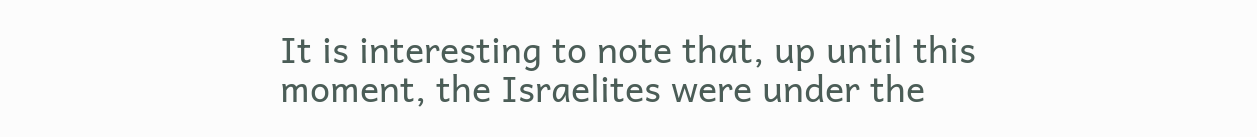It is interesting to note that, up until this moment, the Israelites were under the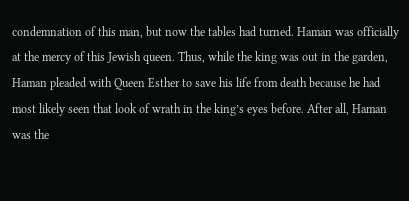condemnation of this man, but now the tables had turned. Haman was officially at the mercy of this Jewish queen. Thus, while the king was out in the garden, Haman pleaded with Queen Esther to save his life from death because he had most likely seen that look of wrath in the king’s eyes before. After all, Haman was the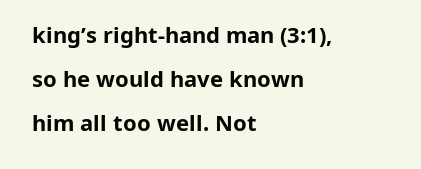king’s right-hand man (3:1), so he would have known him all too well. Not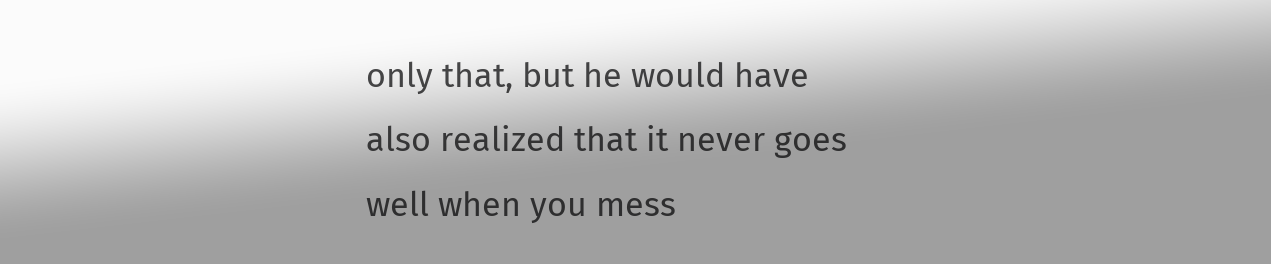only that, but he would have also realized that it never goes well when you mess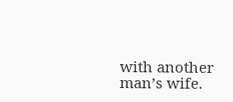with another man’s wife.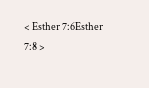< Esther 7:6Esther 7:8 >